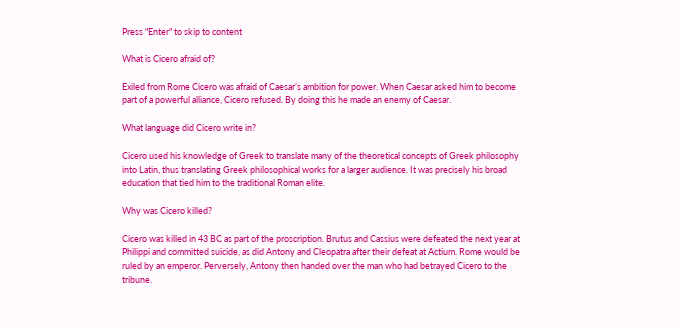Press "Enter" to skip to content

What is Cicero afraid of?

Exiled from Rome Cicero was afraid of Caesar’s ambition for power. When Caesar asked him to become part of a powerful alliance, Cicero refused. By doing this he made an enemy of Caesar.

What language did Cicero write in?

Cicero used his knowledge of Greek to translate many of the theoretical concepts of Greek philosophy into Latin, thus translating Greek philosophical works for a larger audience. It was precisely his broad education that tied him to the traditional Roman elite.

Why was Cicero killed?

Cicero was killed in 43 BC as part of the proscription. Brutus and Cassius were defeated the next year at Philippi and committed suicide, as did Antony and Cleopatra after their defeat at Actium. Rome would be ruled by an emperor. Perversely, Antony then handed over the man who had betrayed Cicero to the tribune.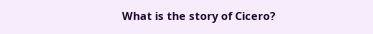What is the story of Cicero?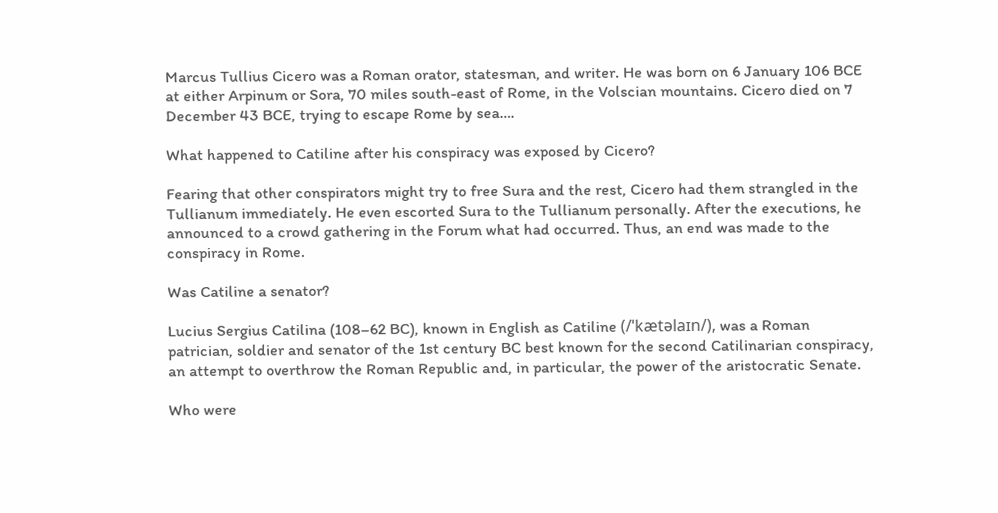Marcus Tullius Cicero was a Roman orator, statesman, and writer. He was born on 6 January 106 BCE at either Arpinum or Sora, 70 miles south-east of Rome, in the Volscian mountains. Cicero died on 7 December 43 BCE, trying to escape Rome by sea….

What happened to Catiline after his conspiracy was exposed by Cicero?

Fearing that other conspirators might try to free Sura and the rest, Cicero had them strangled in the Tullianum immediately. He even escorted Sura to the Tullianum personally. After the executions, he announced to a crowd gathering in the Forum what had occurred. Thus, an end was made to the conspiracy in Rome.

Was Catiline a senator?

Lucius Sergius Catilina (108–62 BC), known in English as Catiline (/ˈkætəlaɪn/), was a Roman patrician, soldier and senator of the 1st century BC best known for the second Catilinarian conspiracy, an attempt to overthrow the Roman Republic and, in particular, the power of the aristocratic Senate.

Who were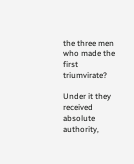the three men who made the first triumvirate?

Under it they received absolute authority,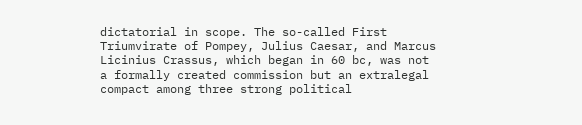dictatorial in scope. The so-called First Triumvirate of Pompey, Julius Caesar, and Marcus Licinius Crassus, which began in 60 bc, was not a formally created commission but an extralegal compact among three strong political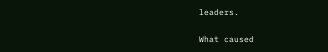leaders.

What caused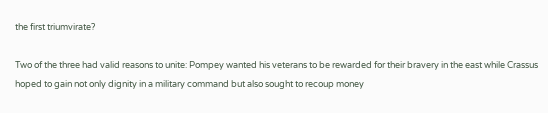the first triumvirate?

Two of the three had valid reasons to unite: Pompey wanted his veterans to be rewarded for their bravery in the east while Crassus hoped to gain not only dignity in a military command but also sought to recoup money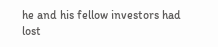he and his fellow investors had lost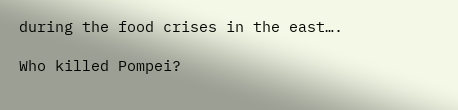during the food crises in the east….

Who killed Pompei?